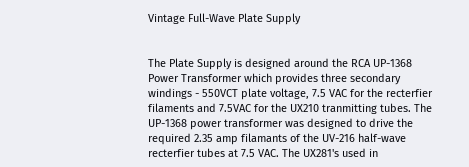Vintage Full-Wave Plate Supply


The Plate Supply is designed around the RCA UP-1368 Power Transformer which provides three secondary windings - 550VCT plate voltage, 7.5 VAC for the recterfier filaments and 7.5VAC for the UX210 tranmitting tubes. The UP-1368 power transformer was designed to drive the required 2.35 amp filamants of the UV-216 half-wave recterfier tubes at 7.5 VAC. The UX281's used in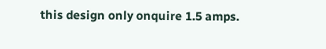this design only onquire 1.5 amps.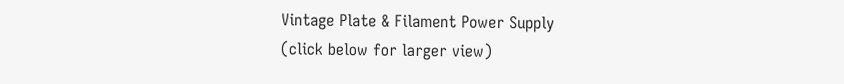Vintage Plate & Filament Power Supply
(click below for larger view)